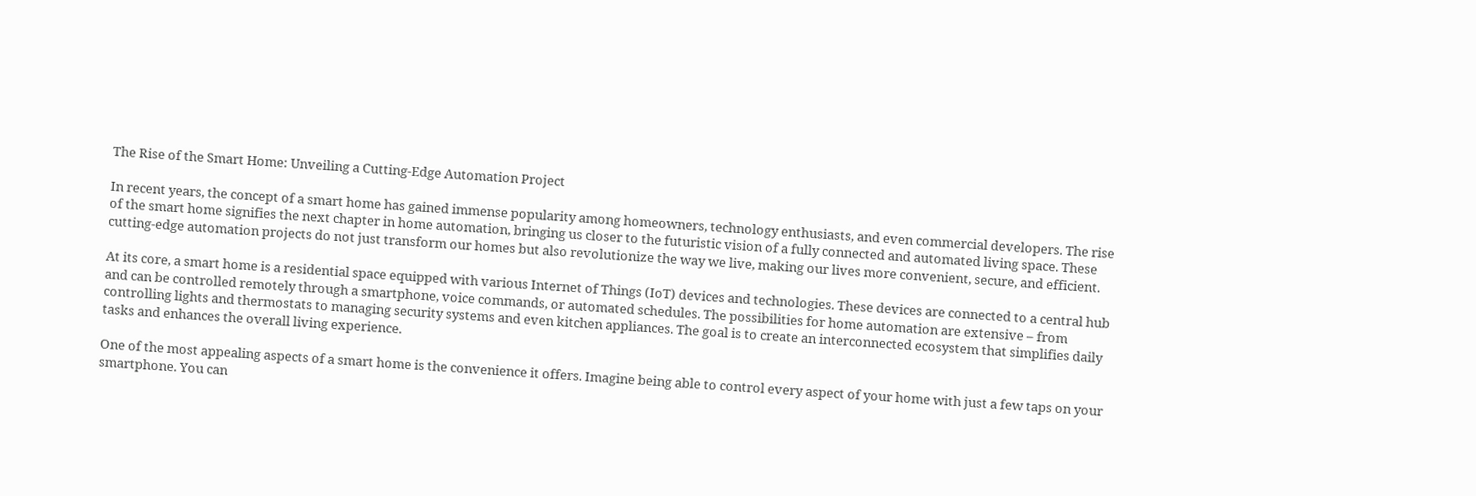The Rise of the Smart Home: Unveiling a Cutting-Edge Automation Project

In recent years, the concept of a smart home has gained immense popularity among homeowners, technology enthusiasts, and even commercial developers. The rise of the smart home signifies the next chapter in home automation, bringing us closer to the futuristic vision of a fully connected and automated living space. These cutting-edge automation projects do not just transform our homes but also revolutionize the way we live, making our lives more convenient, secure, and efficient.

At its core, a smart home is a residential space equipped with various Internet of Things (IoT) devices and technologies. These devices are connected to a central hub and can be controlled remotely through a smartphone, voice commands, or automated schedules. The possibilities for home automation are extensive – from controlling lights and thermostats to managing security systems and even kitchen appliances. The goal is to create an interconnected ecosystem that simplifies daily tasks and enhances the overall living experience.

One of the most appealing aspects of a smart home is the convenience it offers. Imagine being able to control every aspect of your home with just a few taps on your smartphone. You can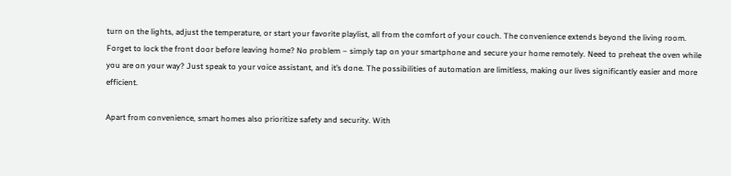turn on the lights, adjust the temperature, or start your favorite playlist, all from the comfort of your couch. The convenience extends beyond the living room. Forget to lock the front door before leaving home? No problem – simply tap on your smartphone and secure your home remotely. Need to preheat the oven while you are on your way? Just speak to your voice assistant, and it’s done. The possibilities of automation are limitless, making our lives significantly easier and more efficient.

Apart from convenience, smart homes also prioritize safety and security. With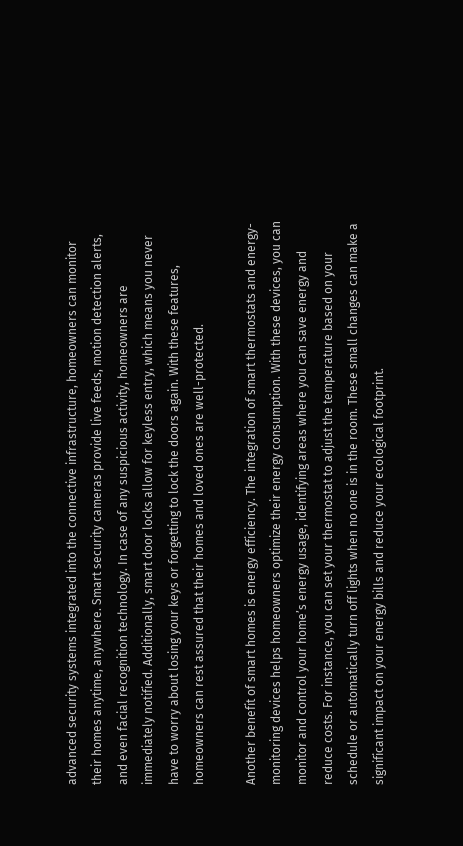advanced security systems integrated into the connective infrastructure, homeowners can monitor their homes anytime, anywhere. Smart security cameras provide live feeds, motion detection alerts, and even facial recognition technology. In case of any suspicious activity, homeowners are immediately notified. Additionally, smart door locks allow for keyless entry, which means you never have to worry about losing your keys or forgetting to lock the doors again. With these features, homeowners can rest assured that their homes and loved ones are well-protected.

Another benefit of smart homes is energy efficiency. The integration of smart thermostats and energy-monitoring devices helps homeowners optimize their energy consumption. With these devices, you can monitor and control your home’s energy usage, identifying areas where you can save energy and reduce costs. For instance, you can set your thermostat to adjust the temperature based on your schedule or automatically turn off lights when no one is in the room. These small changes can make a significant impact on your energy bills and reduce your ecological footprint.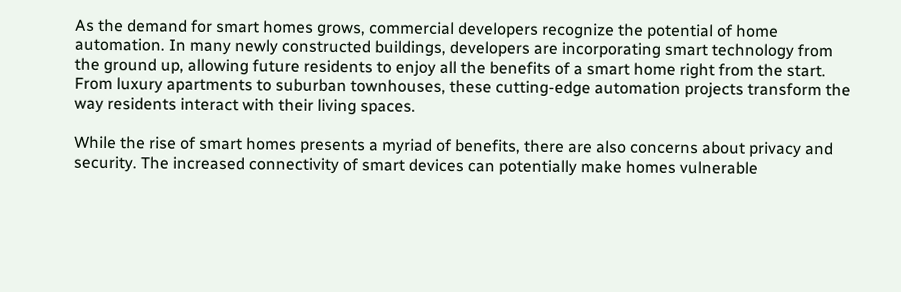As the demand for smart homes grows, commercial developers recognize the potential of home automation. In many newly constructed buildings, developers are incorporating smart technology from the ground up, allowing future residents to enjoy all the benefits of a smart home right from the start. From luxury apartments to suburban townhouses, these cutting-edge automation projects transform the way residents interact with their living spaces.

While the rise of smart homes presents a myriad of benefits, there are also concerns about privacy and security. The increased connectivity of smart devices can potentially make homes vulnerable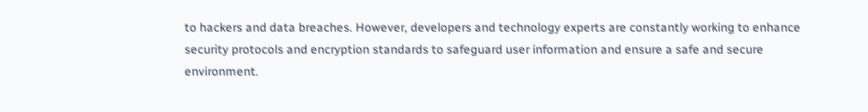to hackers and data breaches. However, developers and technology experts are constantly working to enhance security protocols and encryption standards to safeguard user information and ensure a safe and secure environment.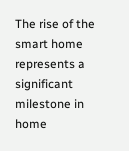The rise of the smart home represents a significant milestone in home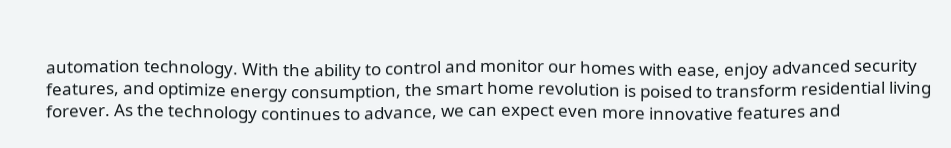automation technology. With the ability to control and monitor our homes with ease, enjoy advanced security features, and optimize energy consumption, the smart home revolution is poised to transform residential living forever. As the technology continues to advance, we can expect even more innovative features and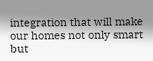integration that will make our homes not only smart but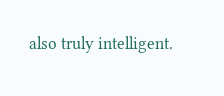also truly intelligent.